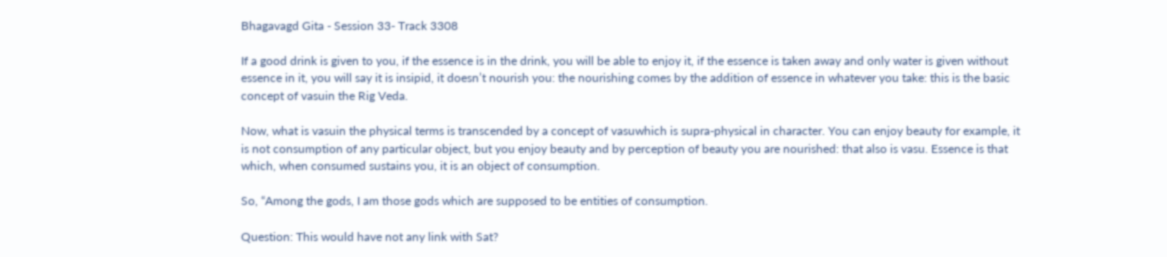Bhagavagd Gita - Session 33- Track 3308

If a good drink is given to you, if the essence is in the drink, you will be able to enjoy it, if the essence is taken away and only water is given without essence in it, you will say it is insipid, it doesn’t nourish you: the nourishing comes by the addition of essence in whatever you take: this is the basic concept of vasuin the Rig Veda.

Now, what is vasuin the physical terms is transcended by a concept of vasuwhich is supra-physical in character. You can enjoy beauty for example, it is not consumption of any particular object, but you enjoy beauty and by perception of beauty you are nourished: that also is vasu. Essence is that which, when consumed sustains you, it is an object of consumption.

So, “Among the gods, I am those gods which are supposed to be entities of consumption.

Question: This would have not any link with Sat?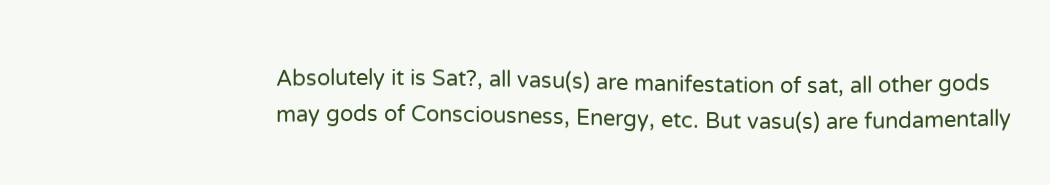Absolutely it is Sat?, all vasu(s) are manifestation of sat, all other gods may gods of Consciousness, Energy, etc. But vasu(s) are fundamentally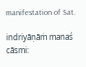manifestation of Sat.

indriyāṇāṁ manaś cāsmi: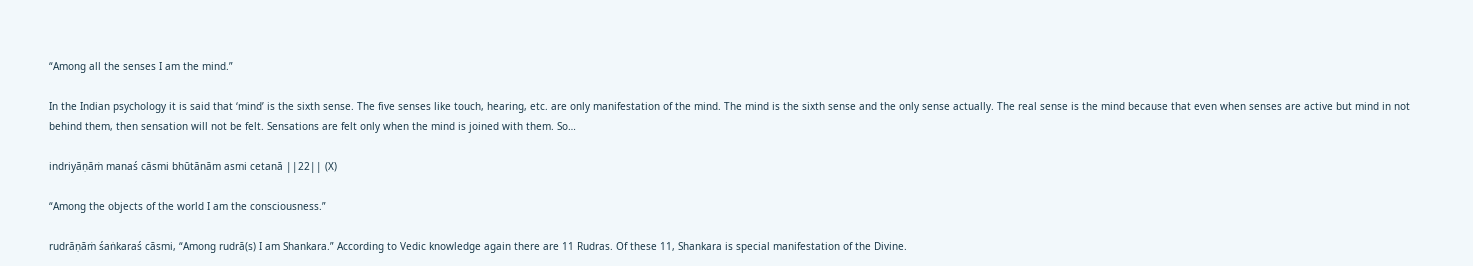“Among all the senses I am the mind.”

In the Indian psychology it is said that ‘mind’ is the sixth sense. The five senses like touch, hearing, etc. are only manifestation of the mind. The mind is the sixth sense and the only sense actually. The real sense is the mind because that even when senses are active but mind in not behind them, then sensation will not be felt. Sensations are felt only when the mind is joined with them. So…

indriyāṇāṁ manaś cāsmi bhūtānām asmi cetanā ||22|| (X)

“Among the objects of the world I am the consciousness.”

rudrāṇāṁ śaṅkaraś cāsmi, “Among rudrā(s) I am Shankara.” According to Vedic knowledge again there are 11 Rudras. Of these 11, Shankara is special manifestation of the Divine.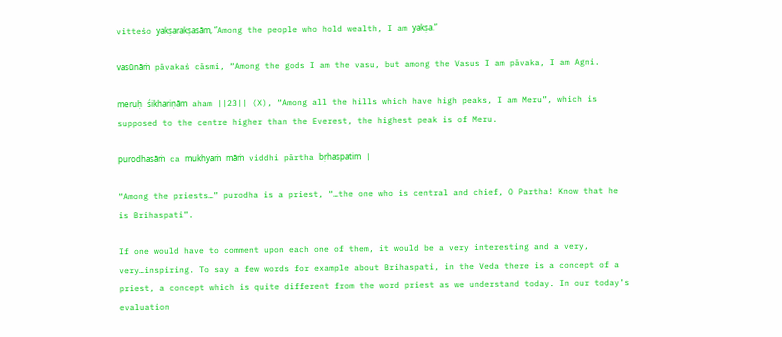vitteśo yakṣarakṣasām, “Among the people who hold wealth, I am yakṣa.”

vasūnāṁ pāvakaś cāsmi, “Among the gods I am the vasu, but among the Vasus I am pāvaka, I am Agni.

meruḥ śikhariṇām aham ||23|| (X), “Among all the hills which have high peaks, I am Meru”, which is supposed to the centre higher than the Everest, the highest peak is of Meru.

purodhasāṁ ca mukhyaṁ māṁ viddhi pārtha bṛhaspatim |

“Among the priests…” purodha is a priest, “…the one who is central and chief, O Partha! Know that he is Brihaspati”.

If one would have to comment upon each one of them, it would be a very interesting and a very, very…inspiring. To say a few words for example about Brihaspati, in the Veda there is a concept of a priest, a concept which is quite different from the word priest as we understand today. In our today’s evaluation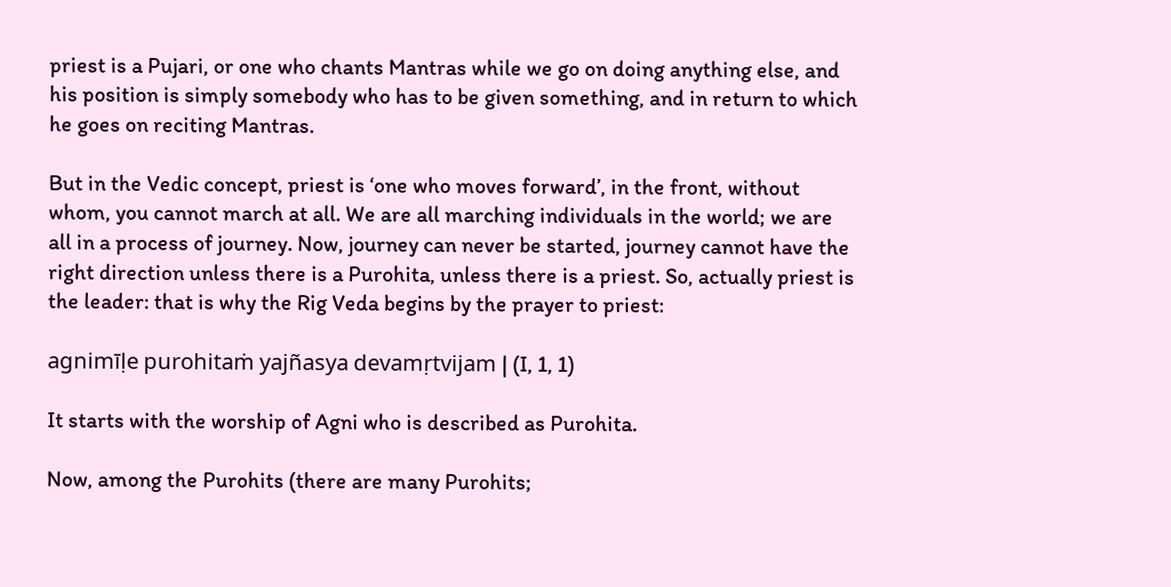priest is a Pujari, or one who chants Mantras while we go on doing anything else, and his position is simply somebody who has to be given something, and in return to which he goes on reciting Mantras.

But in the Vedic concept, priest is ‘one who moves forward’, in the front, without whom, you cannot march at all. We are all marching individuals in the world; we are all in a process of journey. Now, journey can never be started, journey cannot have the right direction unless there is a Purohita, unless there is a priest. So, actually priest is the leader: that is why the Rig Veda begins by the prayer to priest:

agnimīḷe purohitaṁ yajñasya devamṛtvijam | (I, 1, 1)

It starts with the worship of Agni who is described as Purohita.

Now, among the Purohits (there are many Purohits;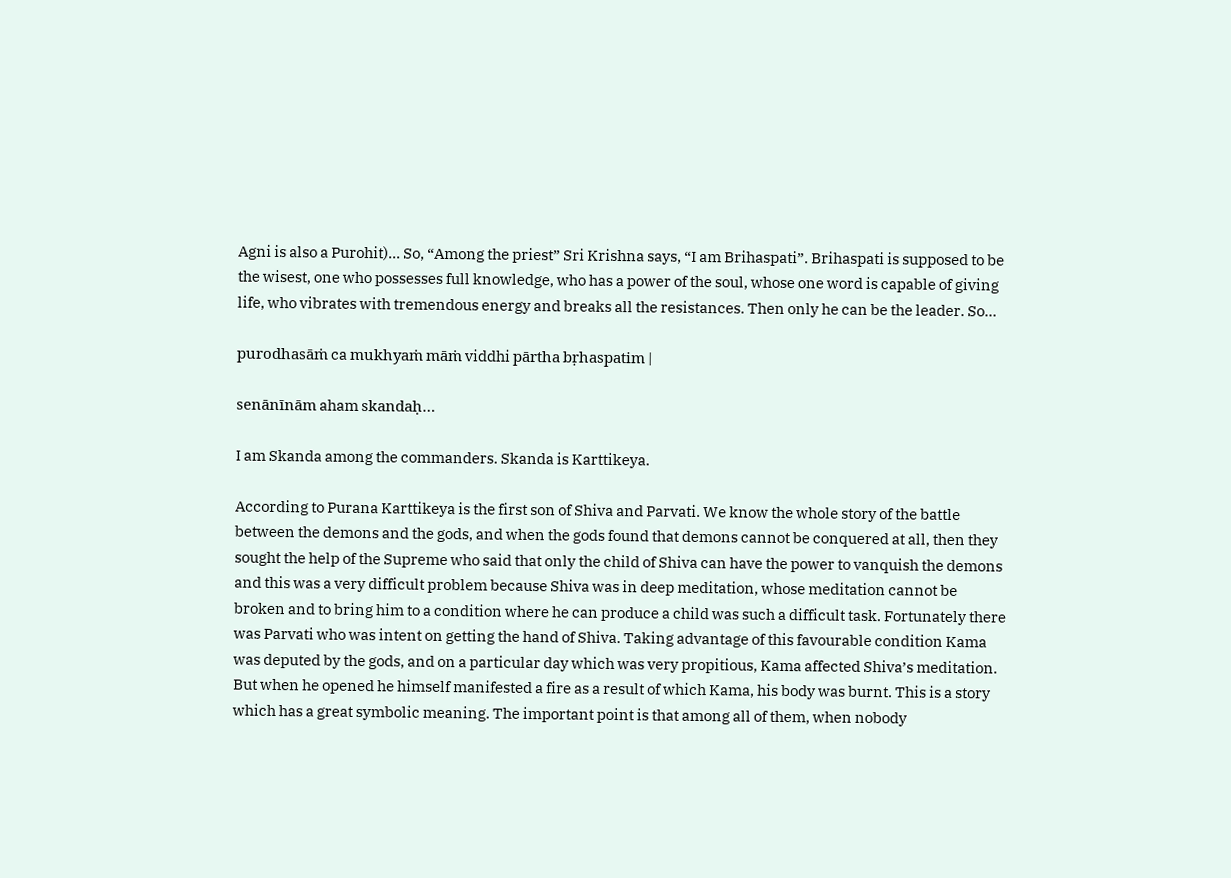Agni is also a Purohit)... So, “Among the priest” Sri Krishna says, “I am Brihaspati”. Brihaspati is supposed to be the wisest, one who possesses full knowledge, who has a power of the soul, whose one word is capable of giving life, who vibrates with tremendous energy and breaks all the resistances. Then only he can be the leader. So…

purodhasāṁ ca mukhyaṁ māṁ viddhi pārtha bṛhaspatim |

senānīnām aham skandaḥ…

I am Skanda among the commanders. Skanda is Karttikeya.

According to Purana Karttikeya is the first son of Shiva and Parvati. We know the whole story of the battle between the demons and the gods, and when the gods found that demons cannot be conquered at all, then they sought the help of the Supreme who said that only the child of Shiva can have the power to vanquish the demons and this was a very difficult problem because Shiva was in deep meditation, whose meditation cannot be broken and to bring him to a condition where he can produce a child was such a difficult task. Fortunately there was Parvati who was intent on getting the hand of Shiva. Taking advantage of this favourable condition Kama was deputed by the gods, and on a particular day which was very propitious, Kama affected Shiva’s meditation. But when he opened he himself manifested a fire as a result of which Kama, his body was burnt. This is a story which has a great symbolic meaning. The important point is that among all of them, when nobody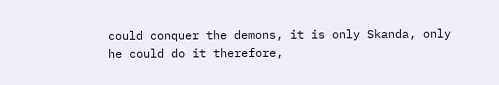could conquer the demons, it is only Skanda, only he could do it therefore,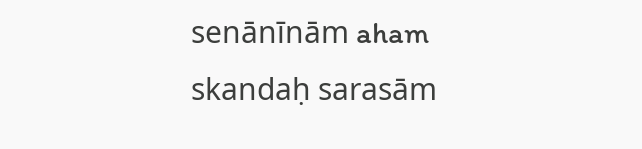senānīnām aham skandaḥ sarasām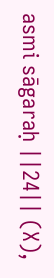asmi sāgaraḥ ||24|| (X),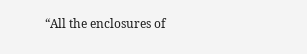“All the enclosures of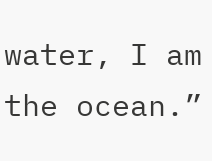water, I am the ocean.”